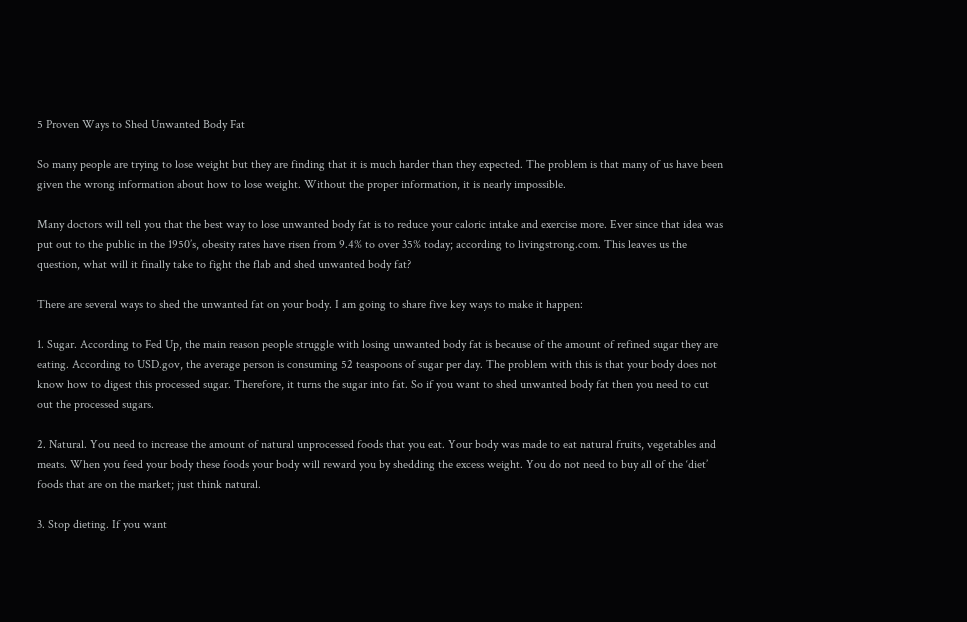5 Proven Ways to Shed Unwanted Body Fat

So many people are trying to lose weight but they are finding that it is much harder than they expected. The problem is that many of us have been given the wrong information about how to lose weight. Without the proper information, it is nearly impossible.

Many doctors will tell you that the best way to lose unwanted body fat is to reduce your caloric intake and exercise more. Ever since that idea was put out to the public in the 1950’s, obesity rates have risen from 9.4% to over 35% today; according to livingstrong.com. This leaves us the question, what will it finally take to fight the flab and shed unwanted body fat?

There are several ways to shed the unwanted fat on your body. I am going to share five key ways to make it happen:

1. Sugar. According to Fed Up, the main reason people struggle with losing unwanted body fat is because of the amount of refined sugar they are eating. According to USD.gov, the average person is consuming 52 teaspoons of sugar per day. The problem with this is that your body does not know how to digest this processed sugar. Therefore, it turns the sugar into fat. So if you want to shed unwanted body fat then you need to cut out the processed sugars.

2. Natural. You need to increase the amount of natural unprocessed foods that you eat. Your body was made to eat natural fruits, vegetables and meats. When you feed your body these foods your body will reward you by shedding the excess weight. You do not need to buy all of the ‘diet’ foods that are on the market; just think natural.

3. Stop dieting. If you want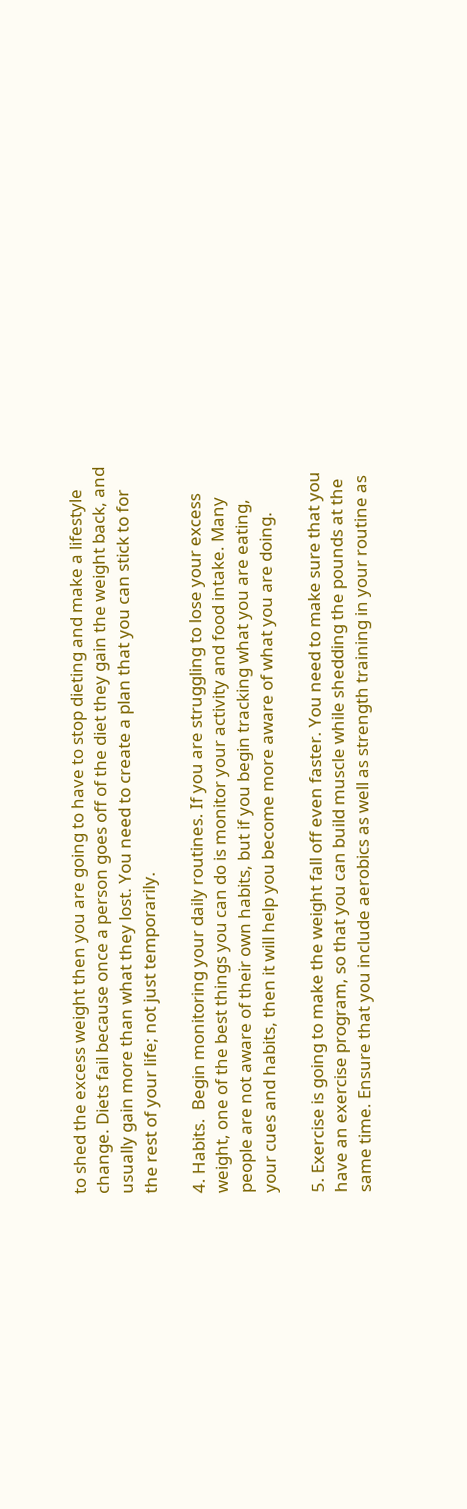to shed the excess weight then you are going to have to stop dieting and make a lifestyle change. Diets fail because once a person goes off of the diet they gain the weight back, and usually gain more than what they lost. You need to create a plan that you can stick to for the rest of your life; not just temporarily.

4. Habits.  Begin monitoring your daily routines. If you are struggling to lose your excess weight, one of the best things you can do is monitor your activity and food intake. Many people are not aware of their own habits, but if you begin tracking what you are eating, your cues and habits, then it will help you become more aware of what you are doing.

5. Exercise is going to make the weight fall off even faster. You need to make sure that you have an exercise program, so that you can build muscle while shedding the pounds at the same time. Ensure that you include aerobics as well as strength training in your routine as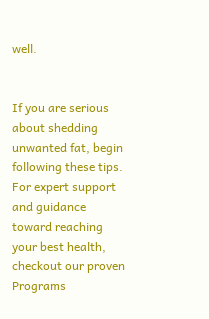well.


If you are serious about shedding unwanted fat, begin following these tips. For expert support and guidance toward reaching your best health, checkout our proven Programs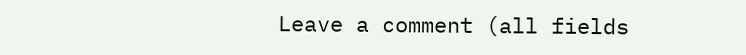Leave a comment (all fields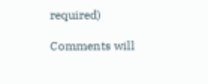required)

Comments will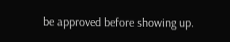be approved before showing up.